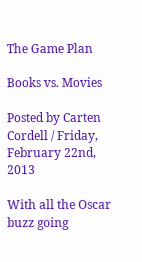The Game Plan

Books vs. Movies

Posted by Carten Cordell / Friday, February 22nd, 2013

With all the Oscar buzz going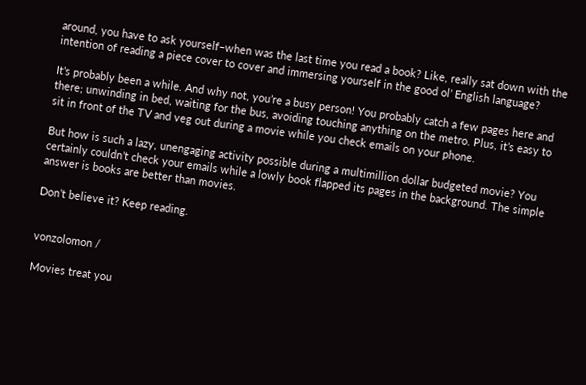around, you have to ask yourself–when was the last time you read a book? Like, really sat down with the intention of reading a piece cover to cover and immersing yourself in the good ol’ English language?

It’s probably been a while. And why not, you’re a busy person! You probably catch a few pages here and there; unwinding in bed, waiting for the bus, avoiding touching anything on the metro. Plus, it’s easy to sit in front of the TV and veg out during a movie while you check emails on your phone.

But how is such a lazy, unengaging activity possible during a multimillion dollar budgeted movie? You certainly couldn’t check your emails while a lowly book flapped its pages in the background. The simple answer is books are better than movies.

Don’t believe it? Keep reading.


vonzolomon /

Movies treat you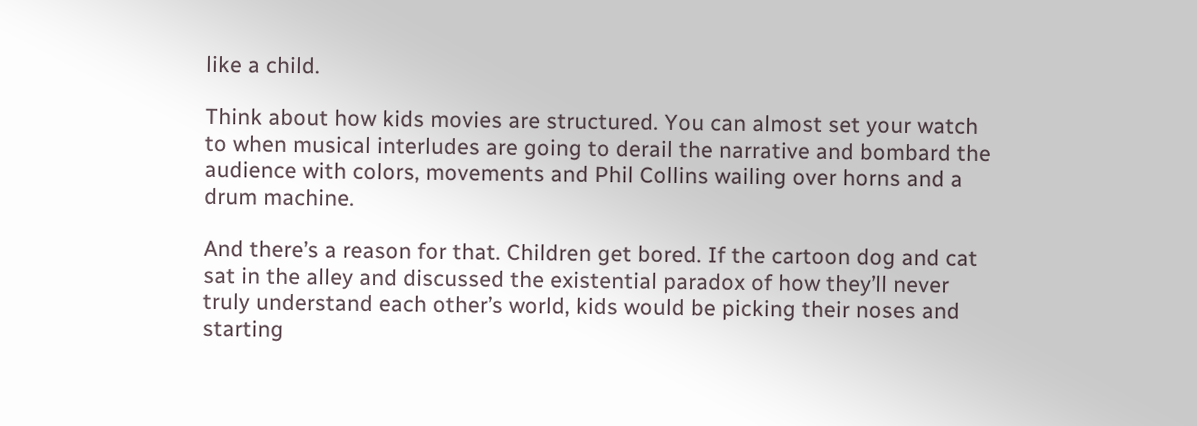like a child.

Think about how kids movies are structured. You can almost set your watch to when musical interludes are going to derail the narrative and bombard the audience with colors, movements and Phil Collins wailing over horns and a drum machine.

And there’s a reason for that. Children get bored. If the cartoon dog and cat sat in the alley and discussed the existential paradox of how they’ll never truly understand each other’s world, kids would be picking their noses and starting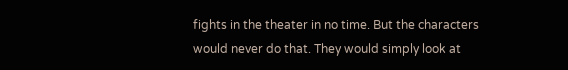fights in the theater in no time. But the characters would never do that. They would simply look at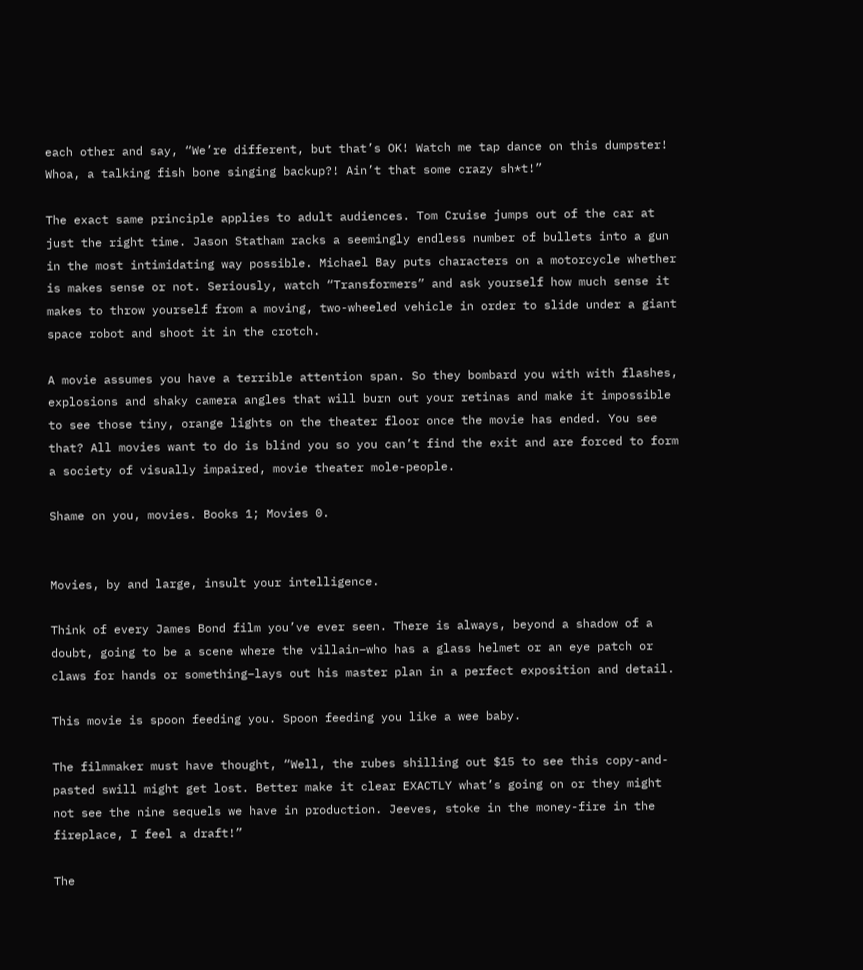each other and say, “We’re different, but that’s OK! Watch me tap dance on this dumpster! Whoa, a talking fish bone singing backup?! Ain’t that some crazy sh*t!”

The exact same principle applies to adult audiences. Tom Cruise jumps out of the car at just the right time. Jason Statham racks a seemingly endless number of bullets into a gun in the most intimidating way possible. Michael Bay puts characters on a motorcycle whether is makes sense or not. Seriously, watch “Transformers” and ask yourself how much sense it makes to throw yourself from a moving, two-wheeled vehicle in order to slide under a giant space robot and shoot it in the crotch.

A movie assumes you have a terrible attention span. So they bombard you with with flashes, explosions and shaky camera angles that will burn out your retinas and make it impossible to see those tiny, orange lights on the theater floor once the movie has ended. You see that? All movies want to do is blind you so you can’t find the exit and are forced to form a society of visually impaired, movie theater mole-people.

Shame on you, movies. Books 1; Movies 0.


Movies, by and large, insult your intelligence.

Think of every James Bond film you’ve ever seen. There is always, beyond a shadow of a doubt, going to be a scene where the villain–who has a glass helmet or an eye patch or claws for hands or something–lays out his master plan in a perfect exposition and detail.

This movie is spoon feeding you. Spoon feeding you like a wee baby.

The filmmaker must have thought, “Well, the rubes shilling out $15 to see this copy-and-pasted swill might get lost. Better make it clear EXACTLY what’s going on or they might not see the nine sequels we have in production. Jeeves, stoke in the money-fire in the fireplace, I feel a draft!”

The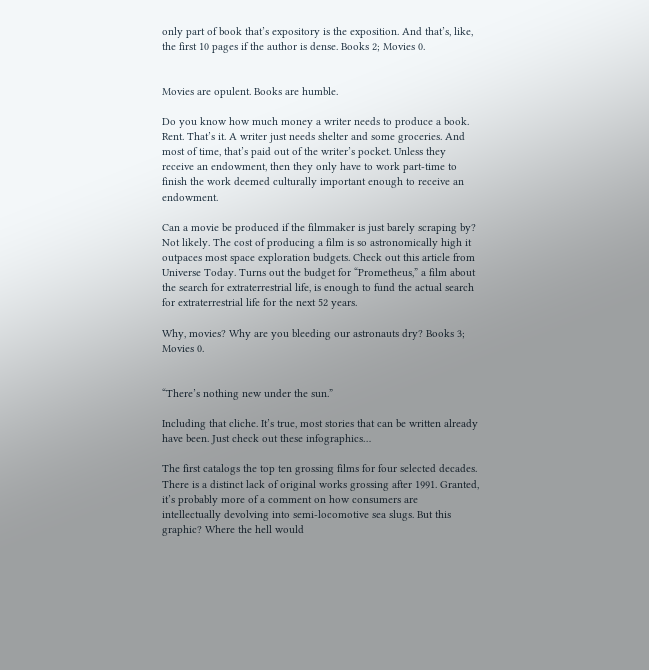only part of book that’s expository is the exposition. And that’s, like, the first 10 pages if the author is dense. Books 2; Movies 0.


Movies are opulent. Books are humble.

Do you know how much money a writer needs to produce a book. Rent. That’s it. A writer just needs shelter and some groceries. And most of time, that’s paid out of the writer’s pocket. Unless they receive an endowment, then they only have to work part-time to finish the work deemed culturally important enough to receive an endowment.

Can a movie be produced if the filmmaker is just barely scraping by? Not likely. The cost of producing a film is so astronomically high it outpaces most space exploration budgets. Check out this article from Universe Today. Turns out the budget for “Prometheus,” a film about the search for extraterrestrial life, is enough to fund the actual search for extraterrestrial life for the next 52 years.

Why, movies? Why are you bleeding our astronauts dry? Books 3; Movies 0.


“There’s nothing new under the sun.”

Including that cliche. It’s true, most stories that can be written already have been. Just check out these infographics…

The first catalogs the top ten grossing films for four selected decades. There is a distinct lack of original works grossing after 1991. Granted, it’s probably more of a comment on how consumers are intellectually devolving into semi-locomotive sea slugs. But this graphic? Where the hell would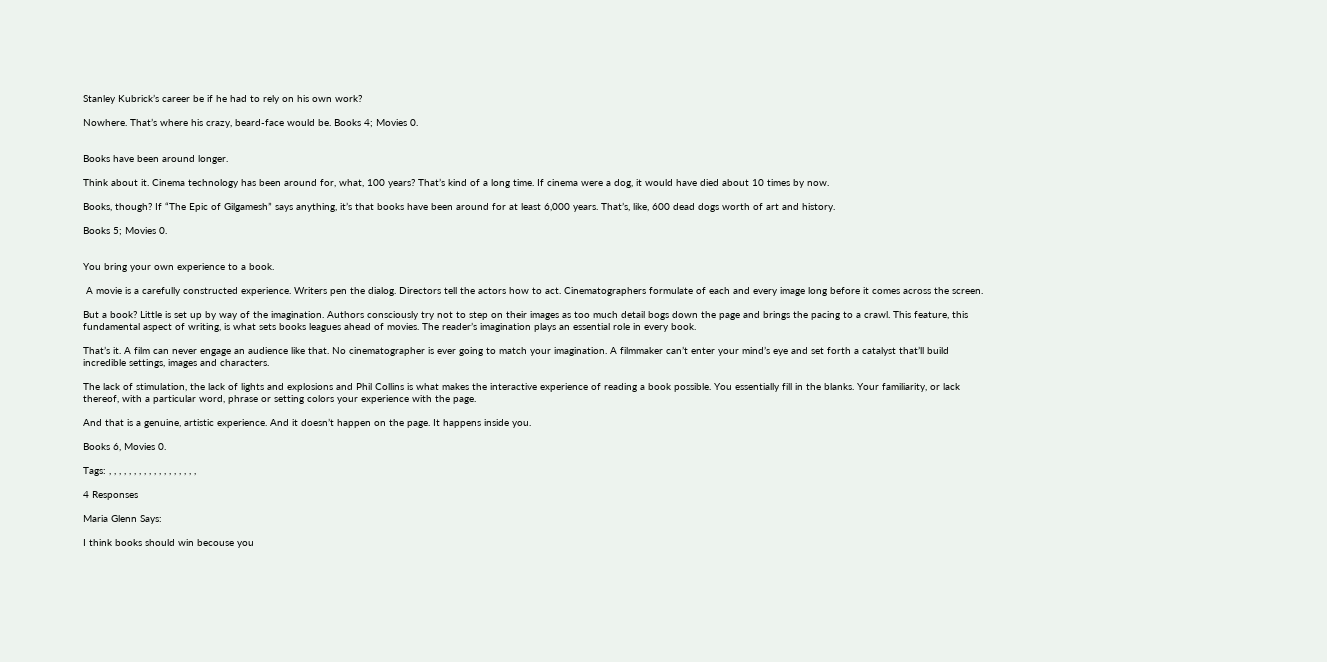Stanley Kubrick’s career be if he had to rely on his own work?

Nowhere. That’s where his crazy, beard-face would be. Books 4; Movies 0.


Books have been around longer.

Think about it. Cinema technology has been around for, what, 100 years? That’s kind of a long time. If cinema were a dog, it would have died about 10 times by now.

Books, though? If “The Epic of Gilgamesh” says anything, it’s that books have been around for at least 6,000 years. That’s, like, 600 dead dogs worth of art and history.

Books 5; Movies 0.


You bring your own experience to a book.

 A movie is a carefully constructed experience. Writers pen the dialog. Directors tell the actors how to act. Cinematographers formulate of each and every image long before it comes across the screen.

But a book? Little is set up by way of the imagination. Authors consciously try not to step on their images as too much detail bogs down the page and brings the pacing to a crawl. This feature, this fundamental aspect of writing, is what sets books leagues ahead of movies. The reader’s imagination plays an essential role in every book.

That’s it. A film can never engage an audience like that. No cinematographer is ever going to match your imagination. A filmmaker can’t enter your mind’s eye and set forth a catalyst that’ll build incredible settings, images and characters.

The lack of stimulation, the lack of lights and explosions and Phil Collins is what makes the interactive experience of reading a book possible. You essentially fill in the blanks. Your familiarity, or lack thereof, with a particular word, phrase or setting colors your experience with the page.

And that is a genuine, artistic experience. And it doesn’t happen on the page. It happens inside you.

Books 6, Movies 0.

Tags: , , , , , , , , , , , , , , , , , ,

4 Responses

Maria Glenn Says:

I think books should win becouse you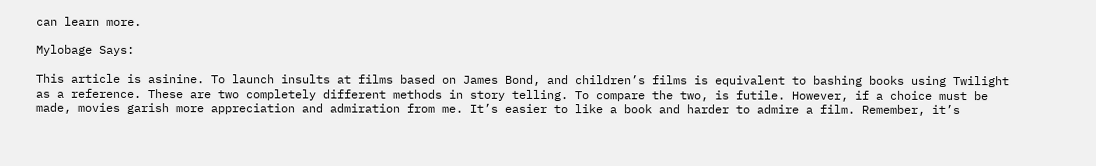can learn more.

Mylobage Says:

This article is asinine. To launch insults at films based on James Bond, and children’s films is equivalent to bashing books using Twilight as a reference. These are two completely different methods in story telling. To compare the two, is futile. However, if a choice must be made, movies garish more appreciation and admiration from me. It’s easier to like a book and harder to admire a film. Remember, it’s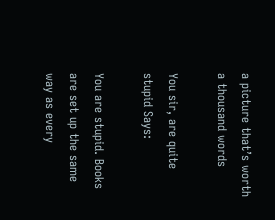a picture that’s worth a thousand words

You sir, are quite stupid Says:

You are stupid. Books are set up the same way as every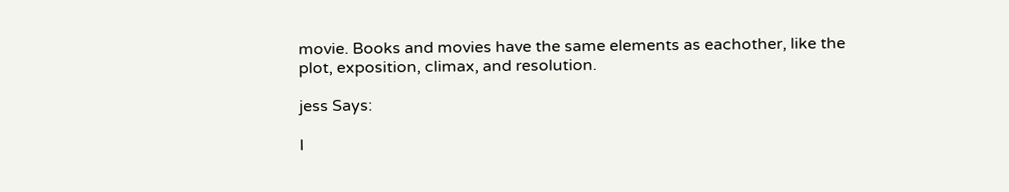movie. Books and movies have the same elements as eachother, like the plot, exposition, climax, and resolution.

jess Says:

I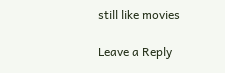still like movies

Leave a Reply